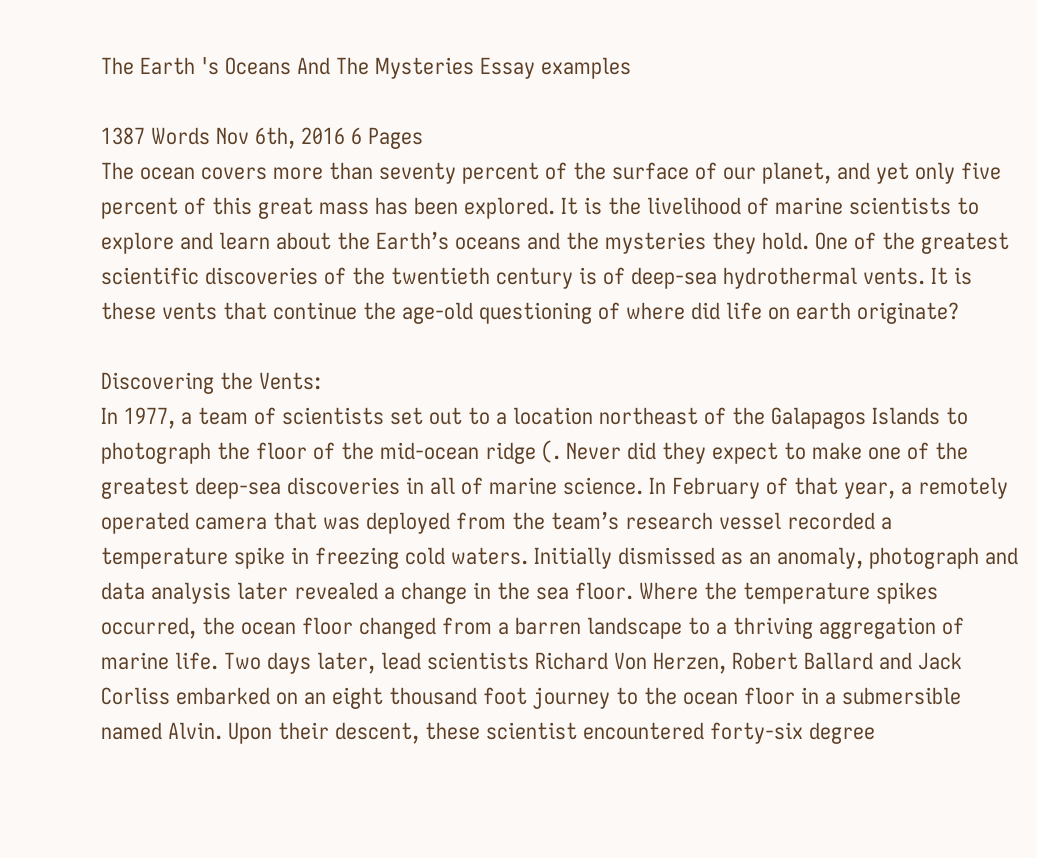The Earth 's Oceans And The Mysteries Essay examples

1387 Words Nov 6th, 2016 6 Pages
The ocean covers more than seventy percent of the surface of our planet, and yet only five percent of this great mass has been explored. It is the livelihood of marine scientists to explore and learn about the Earth’s oceans and the mysteries they hold. One of the greatest scientific discoveries of the twentieth century is of deep-sea hydrothermal vents. It is these vents that continue the age-old questioning of where did life on earth originate?

Discovering the Vents:
In 1977, a team of scientists set out to a location northeast of the Galapagos Islands to photograph the floor of the mid-ocean ridge (. Never did they expect to make one of the greatest deep-sea discoveries in all of marine science. In February of that year, a remotely operated camera that was deployed from the team’s research vessel recorded a temperature spike in freezing cold waters. Initially dismissed as an anomaly, photograph and data analysis later revealed a change in the sea floor. Where the temperature spikes occurred, the ocean floor changed from a barren landscape to a thriving aggregation of marine life. Two days later, lead scientists Richard Von Herzen, Robert Ballard and Jack Corliss embarked on an eight thousand foot journey to the ocean floor in a submersible named Alvin. Upon their descent, these scientist encountered forty-six degree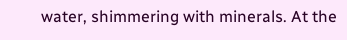water, shimmering with minerals. At the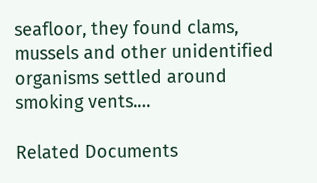seafloor, they found clams, mussels and other unidentified organisms settled around smoking vents.…

Related Documents